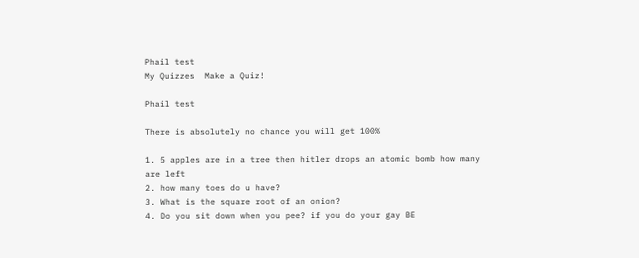Phail test
My Quizzes  Make a Quiz!

Phail test

There is absolutely no chance you will get 100%

1. 5 apples are in a tree then hitler drops an atomic bomb how many are left
2. how many toes do u have?
3. What is the square root of an onion?
4. Do you sit down when you pee? if you do your gay BE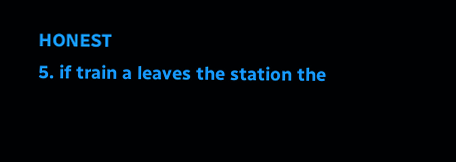HONEST
5. if train a leaves the station the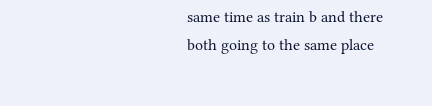same time as train b and there both going to the same place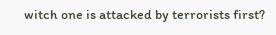witch one is attacked by terrorists first?